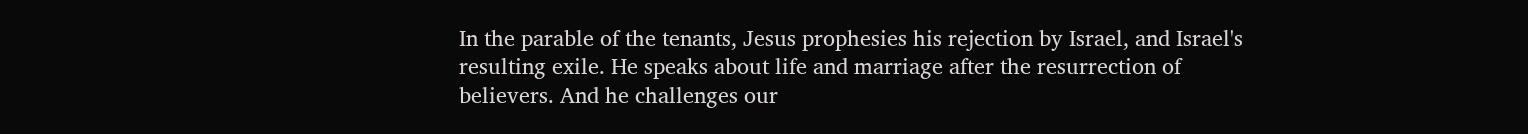In the parable of the tenants, Jesus prophesies his rejection by Israel, and Israel's resulting exile. He speaks about life and marriage after the resurrection of believers. And he challenges our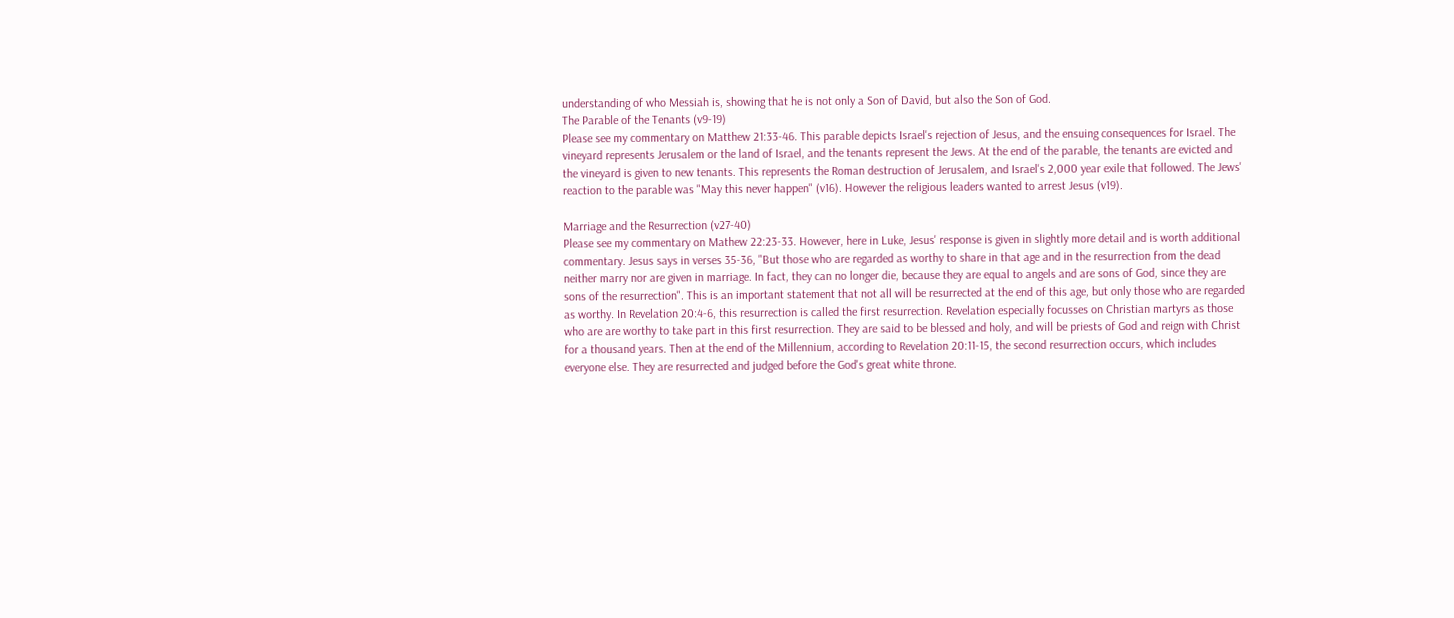understanding of who Messiah is, showing that he is not only a Son of David, but also the Son of God.
The Parable of the Tenants (v9-19)
Please see my commentary on Matthew 21:33-46. This parable depicts Israel's rejection of Jesus, and the ensuing consequences for Israel. The vineyard represents Jerusalem or the land of Israel, and the tenants represent the Jews. At the end of the parable, the tenants are evicted and the vineyard is given to new tenants. This represents the Roman destruction of Jerusalem, and Israel's 2,000 year exile that followed. The Jews' reaction to the parable was "May this never happen" (v16). However the religious leaders wanted to arrest Jesus (v19).

Marriage and the Resurrection (v27-40)
Please see my commentary on Mathew 22:23-33. However, here in Luke, Jesus' response is given in slightly more detail and is worth additional commentary. Jesus says in verses 35-36, "But those who are regarded as worthy to share in that age and in the resurrection from the dead neither marry nor are given in marriage. In fact, they can no longer die, because they are equal to angels and are sons of God, since they are sons of the resurrection". This is an important statement that not all will be resurrected at the end of this age, but only those who are regarded as worthy. In Revelation 20:4-6, this resurrection is called the first resurrection. Revelation especially focusses on Christian martyrs as those who are are worthy to take part in this first resurrection. They are said to be blessed and holy, and will be priests of God and reign with Christ for a thousand years. Then at the end of the Millennium, according to Revelation 20:11-15, the second resurrection occurs, which includes everyone else. They are resurrected and judged before the God's great white throne.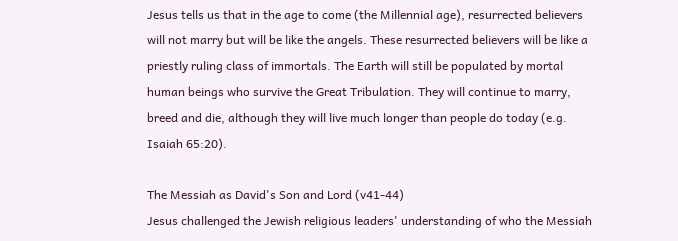Jesus tells us that in the age to come (the Millennial age), resurrected believers will not marry but will be like the angels. These resurrected believers will be like a priestly ruling class of immortals. The Earth will still be populated by mortal human beings who survive the Great Tribulation. They will continue to marry, breed and die, although they will live much longer than people do today (e.g. Isaiah 65:20).

The Messiah as David's Son and Lord (v41-44)
Jesus challenged the Jewish religious leaders' understanding of who the Messiah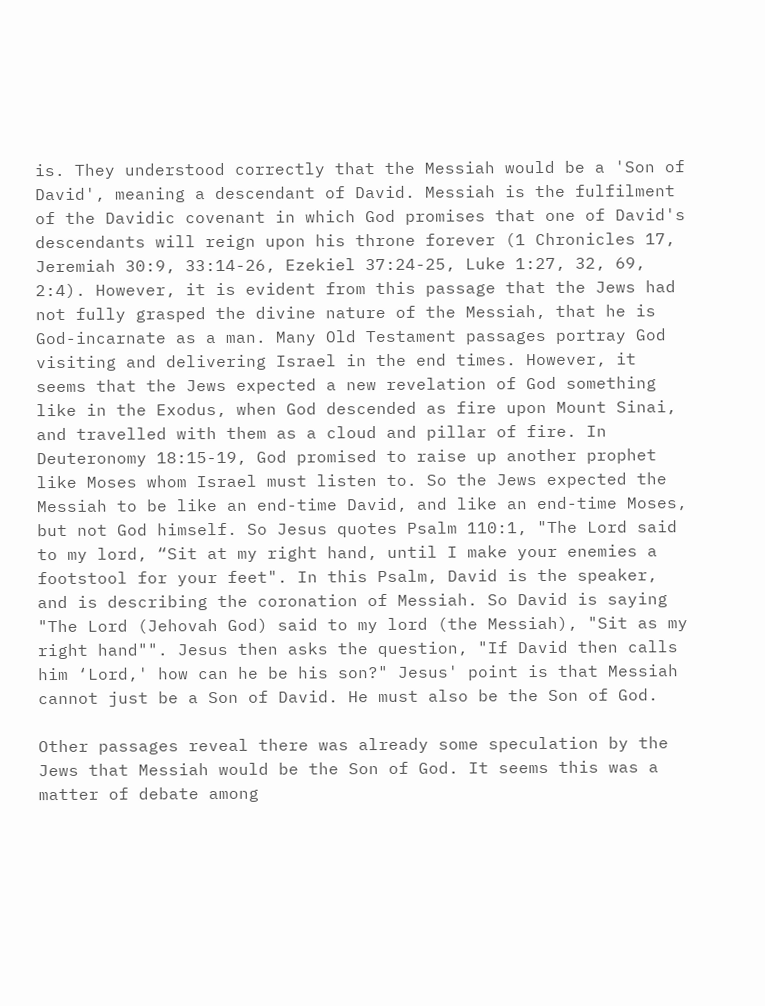is. They understood correctly that the Messiah would be a 'Son of David', meaning a descendant of David. Messiah is the fulfilment of the Davidic covenant in which God promises that one of David's descendants will reign upon his throne forever (1 Chronicles 17, Jeremiah 30:9, 33:14-26, Ezekiel 37:24-25, Luke 1:27, 32, 69, 2:4). However, it is evident from this passage that the Jews had not fully grasped the divine nature of the Messiah, that he is God-incarnate as a man. Many Old Testament passages portray God visiting and delivering Israel in the end times. However, it seems that the Jews expected a new revelation of God something like in the Exodus, when God descended as fire upon Mount Sinai, and travelled with them as a cloud and pillar of fire. In Deuteronomy 18:15-19, God promised to raise up another prophet like Moses whom Israel must listen to. So the Jews expected the Messiah to be like an end-time David, and like an end-time Moses, but not God himself. So Jesus quotes Psalm 110:1, "The Lord said to my lord, “Sit at my right hand, until I make your enemies a footstool for your feet". In this Psalm, David is the speaker, and is describing the coronation of Messiah. So David is saying "The Lord (Jehovah God) said to my lord (the Messiah), "Sit as my right hand"". Jesus then asks the question, "If David then calls him ‘Lord,' how can he be his son?" Jesus' point is that Messiah cannot just be a Son of David. He must also be the Son of God.

Other passages reveal there was already some speculation by the Jews that Messiah would be the Son of God. It seems this was a matter of debate among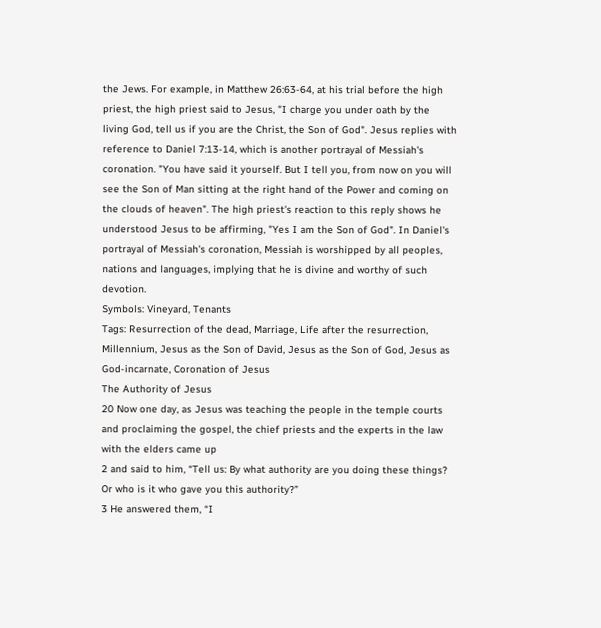the Jews. For example, in Matthew 26:63-64, at his trial before the high priest, the high priest said to Jesus, "I charge you under oath by the living God, tell us if you are the Christ, the Son of God". Jesus replies with reference to Daniel 7:13-14, which is another portrayal of Messiah's coronation. "You have said it yourself. But I tell you, from now on you will see the Son of Man sitting at the right hand of the Power and coming on the clouds of heaven". The high priest's reaction to this reply shows he understood Jesus to be affirming, "Yes I am the Son of God". In Daniel's portrayal of Messiah's coronation, Messiah is worshipped by all peoples, nations and languages, implying that he is divine and worthy of such devotion.
Symbols: Vineyard, Tenants
Tags: Resurrection of the dead, Marriage, Life after the resurrection, Millennium, Jesus as the Son of David, Jesus as the Son of God, Jesus as God-incarnate, Coronation of Jesus
The Authority of Jesus
20 Now one day, as Jesus was teaching the people in the temple courts and proclaiming the gospel, the chief priests and the experts in the law with the elders came up
2 and said to him, “Tell us: By what authority are you doing these things? Or who is it who gave you this authority?”
3 He answered them, “I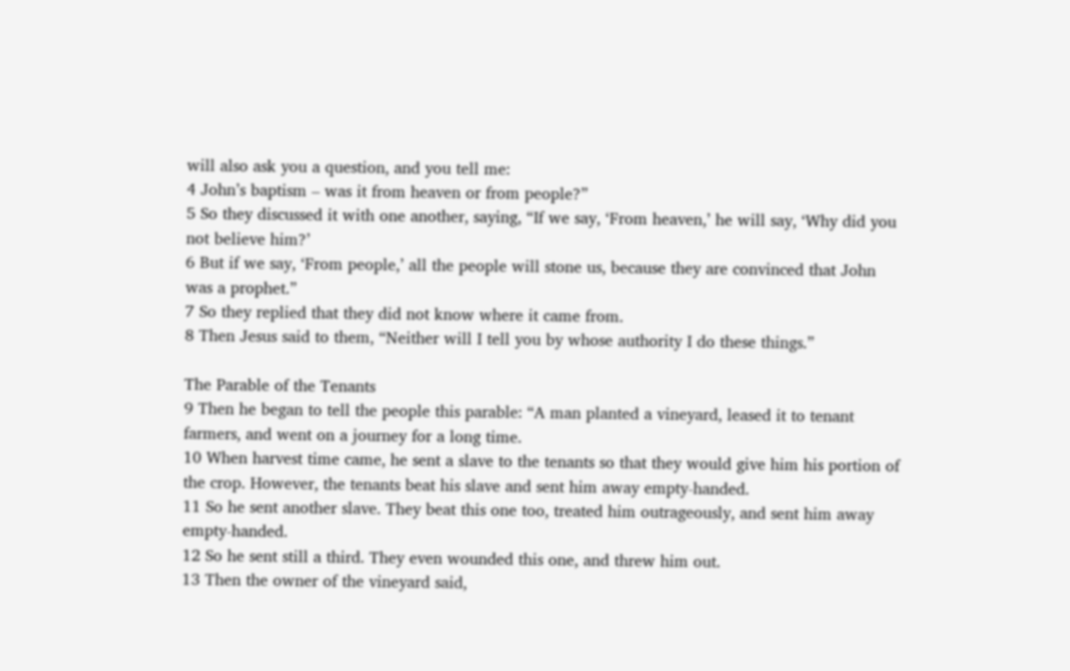will also ask you a question, and you tell me:
4 John’s baptism – was it from heaven or from people?”
5 So they discussed it with one another, saying, “If we say, ‘From heaven,’ he will say, ‘Why did you not believe him?’
6 But if we say, ‘From people,’ all the people will stone us, because they are convinced that John was a prophet.”
7 So they replied that they did not know where it came from.
8 Then Jesus said to them, “Neither will I tell you by whose authority I do these things.”

The Parable of the Tenants
9 Then he began to tell the people this parable: “A man planted a vineyard, leased it to tenant farmers, and went on a journey for a long time.
10 When harvest time came, he sent a slave to the tenants so that they would give him his portion of the crop. However, the tenants beat his slave and sent him away empty-handed.
11 So he sent another slave. They beat this one too, treated him outrageously, and sent him away empty-handed.
12 So he sent still a third. They even wounded this one, and threw him out.
13 Then the owner of the vineyard said,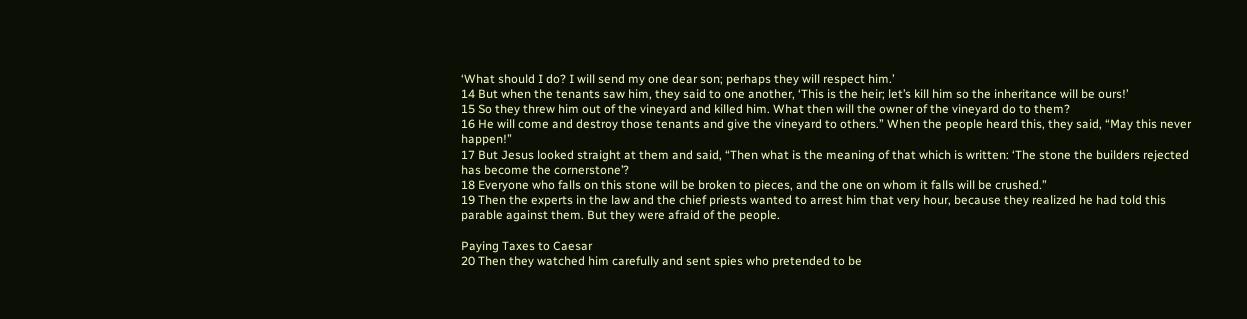‘What should I do? I will send my one dear son; perhaps they will respect him.’
14 But when the tenants saw him, they said to one another, ‘This is the heir; let’s kill him so the inheritance will be ours!’
15 So they threw him out of the vineyard and killed him. What then will the owner of the vineyard do to them?
16 He will come and destroy those tenants and give the vineyard to others.” When the people heard this, they said, “May this never happen!”
17 But Jesus looked straight at them and said, “Then what is the meaning of that which is written: ‘The stone the builders rejected has become the cornerstone’?
18 Everyone who falls on this stone will be broken to pieces, and the one on whom it falls will be crushed.”
19 Then the experts in the law and the chief priests wanted to arrest him that very hour, because they realized he had told this parable against them. But they were afraid of the people.

Paying Taxes to Caesar
20 Then they watched him carefully and sent spies who pretended to be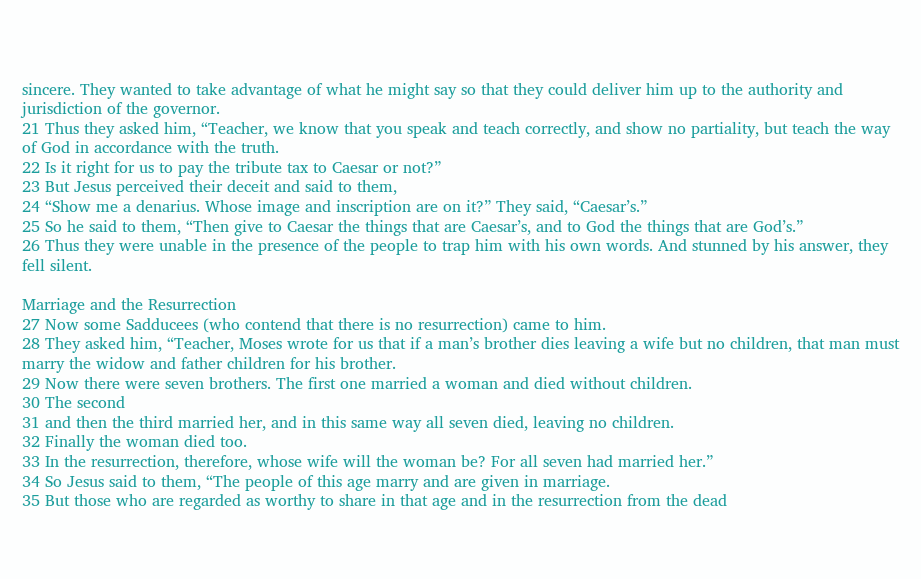sincere. They wanted to take advantage of what he might say so that they could deliver him up to the authority and jurisdiction of the governor.
21 Thus they asked him, “Teacher, we know that you speak and teach correctly, and show no partiality, but teach the way of God in accordance with the truth.
22 Is it right for us to pay the tribute tax to Caesar or not?”
23 But Jesus perceived their deceit and said to them,
24 “Show me a denarius. Whose image and inscription are on it?” They said, “Caesar’s.”
25 So he said to them, “Then give to Caesar the things that are Caesar’s, and to God the things that are God’s.”
26 Thus they were unable in the presence of the people to trap him with his own words. And stunned by his answer, they fell silent.

Marriage and the Resurrection
27 Now some Sadducees (who contend that there is no resurrection) came to him.
28 They asked him, “Teacher, Moses wrote for us that if a man’s brother dies leaving a wife but no children, that man must marry the widow and father children for his brother.
29 Now there were seven brothers. The first one married a woman and died without children.
30 The second
31 and then the third married her, and in this same way all seven died, leaving no children.
32 Finally the woman died too.
33 In the resurrection, therefore, whose wife will the woman be? For all seven had married her.”
34 So Jesus said to them, “The people of this age marry and are given in marriage.
35 But those who are regarded as worthy to share in that age and in the resurrection from the dead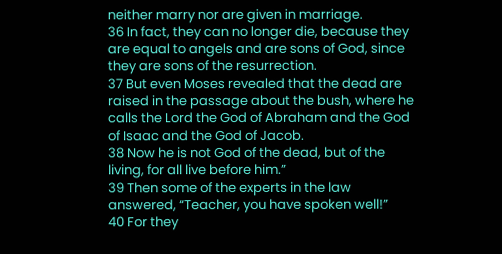neither marry nor are given in marriage.
36 In fact, they can no longer die, because they are equal to angels and are sons of God, since they are sons of the resurrection.
37 But even Moses revealed that the dead are raised in the passage about the bush, where he calls the Lord the God of Abraham and the God of Isaac and the God of Jacob.
38 Now he is not God of the dead, but of the living, for all live before him.”
39 Then some of the experts in the law answered, “Teacher, you have spoken well!”
40 For they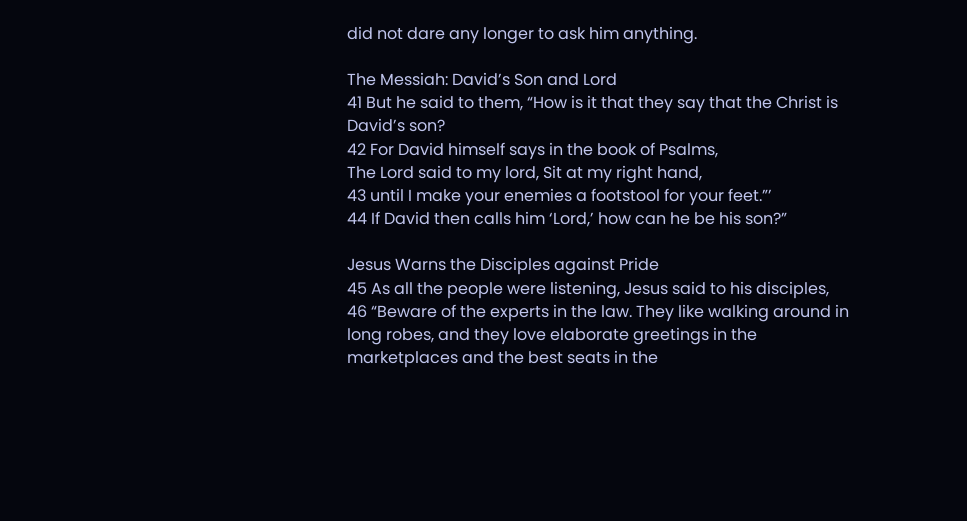did not dare any longer to ask him anything.

The Messiah: David’s Son and Lord
41 But he said to them, “How is it that they say that the Christ is David’s son?
42 For David himself says in the book of Psalms,
The Lord said to my lord, Sit at my right hand,
43 until I make your enemies a footstool for your feet.”’
44 If David then calls him ‘Lord,’ how can he be his son?”

Jesus Warns the Disciples against Pride
45 As all the people were listening, Jesus said to his disciples,
46 “Beware of the experts in the law. They like walking around in long robes, and they love elaborate greetings in the marketplaces and the best seats in the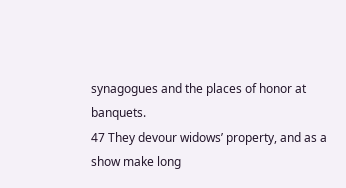synagogues and the places of honor at banquets.
47 They devour widows’ property, and as a show make long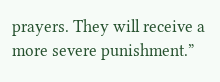prayers. They will receive a more severe punishment.”